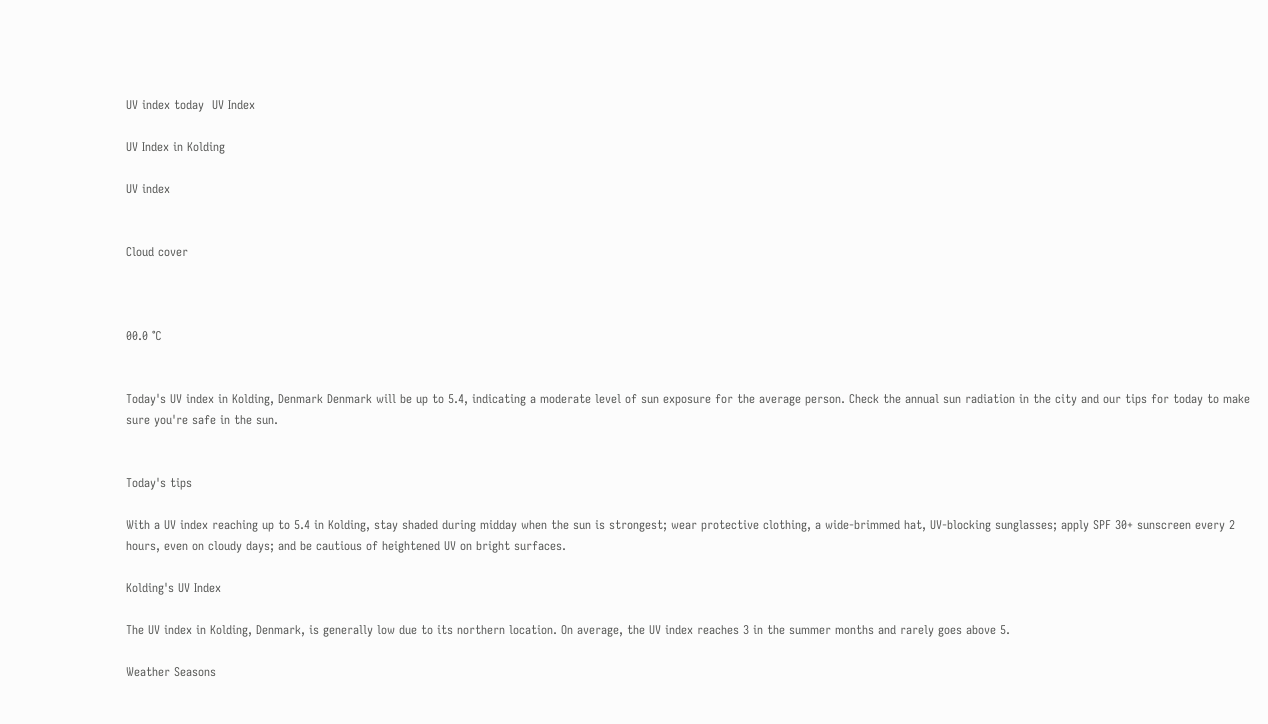UV index today  UV Index

UV Index in Kolding

UV index


Cloud cover



00.0 ℃


Today's UV index in Kolding, Denmark Denmark will be up to 5.4, indicating a moderate level of sun exposure for the average person. Check the annual sun radiation in the city and our tips for today to make sure you're safe in the sun.


Today's tips

With a UV index reaching up to 5.4 in Kolding, stay shaded during midday when the sun is strongest; wear protective clothing, a wide-brimmed hat, UV-blocking sunglasses; apply SPF 30+ sunscreen every 2 hours, even on cloudy days; and be cautious of heightened UV on bright surfaces.

Kolding's UV Index

The UV index in Kolding, Denmark, is generally low due to its northern location. On average, the UV index reaches 3 in the summer months and rarely goes above 5.

Weather Seasons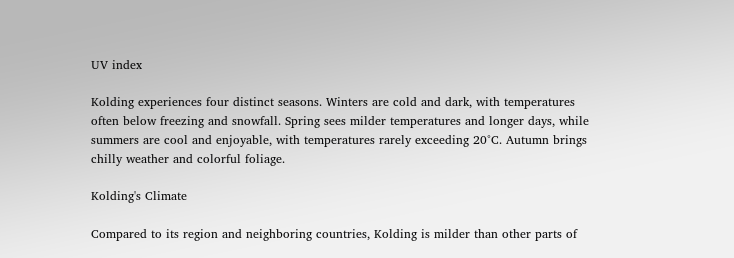UV index

Kolding experiences four distinct seasons. Winters are cold and dark, with temperatures often below freezing and snowfall. Spring sees milder temperatures and longer days, while summers are cool and enjoyable, with temperatures rarely exceeding 20°C. Autumn brings chilly weather and colorful foliage.

Kolding's Climate

Compared to its region and neighboring countries, Kolding is milder than other parts of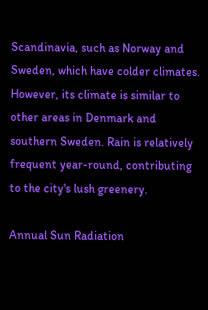Scandinavia, such as Norway and Sweden, which have colder climates. However, its climate is similar to other areas in Denmark and southern Sweden. Rain is relatively frequent year-round, contributing to the city's lush greenery.

Annual Sun Radiation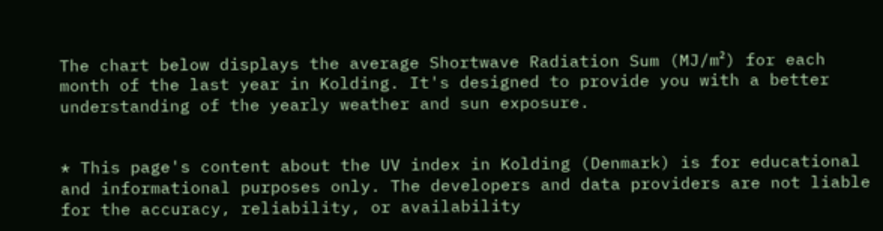The chart below displays the average Shortwave Radiation Sum (MJ/m²) for each month of the last year in Kolding. It's designed to provide you with a better understanding of the yearly weather and sun exposure.


* This page's content about the UV index in Kolding (Denmark) is for educational and informational purposes only. The developers and data providers are not liable for the accuracy, reliability, or availability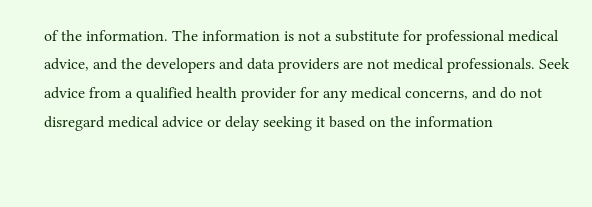of the information. The information is not a substitute for professional medical advice, and the developers and data providers are not medical professionals. Seek advice from a qualified health provider for any medical concerns, and do not disregard medical advice or delay seeking it based on the information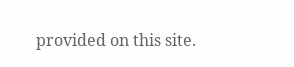provided on this site.